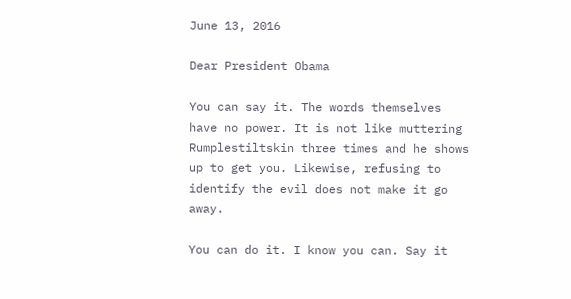June 13, 2016

Dear President Obama

You can say it. The words themselves have no power. It is not like muttering Rumplestiltskin three times and he shows up to get you. Likewise, refusing to identify the evil does not make it go away.

You can do it. I know you can. Say it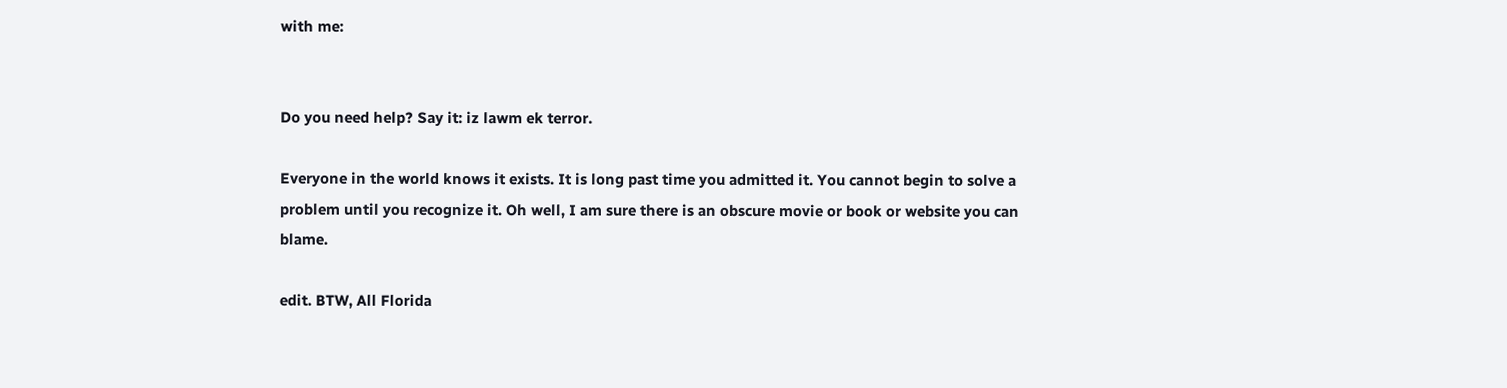with me:


Do you need help? Say it: iz lawm ek terror.

Everyone in the world knows it exists. It is long past time you admitted it. You cannot begin to solve a problem until you recognize it. Oh well, I am sure there is an obscure movie or book or website you can blame.

edit. BTW, All Florida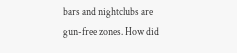bars and nightclubs are gun-free zones. How did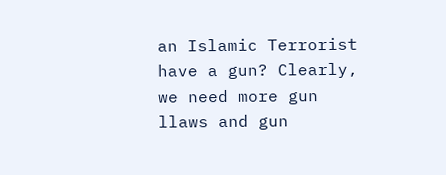an Islamic Terrorist have a gun? Clearly, we need more gun llaws and gun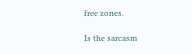free zones.

Is the sarcasm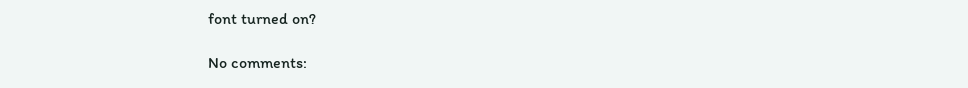font turned on?

No comments: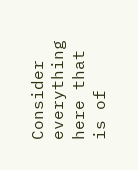Consider everything here that is of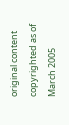original content copyrighted as of March 2005